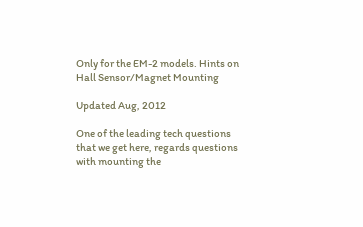Only for the EM-2 models. Hints on Hall Sensor/Magnet Mounting

Updated Aug, 2012

One of the leading tech questions that we get here, regards questions with mounting the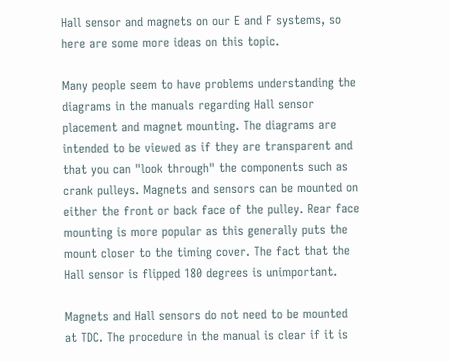Hall sensor and magnets on our E and F systems, so here are some more ideas on this topic.

Many people seem to have problems understanding the diagrams in the manuals regarding Hall sensor placement and magnet mounting. The diagrams are intended to be viewed as if they are transparent and that you can "look through" the components such as crank pulleys. Magnets and sensors can be mounted on either the front or back face of the pulley. Rear face mounting is more popular as this generally puts the mount closer to the timing cover. The fact that the Hall sensor is flipped 180 degrees is unimportant.

Magnets and Hall sensors do not need to be mounted at TDC. The procedure in the manual is clear if it is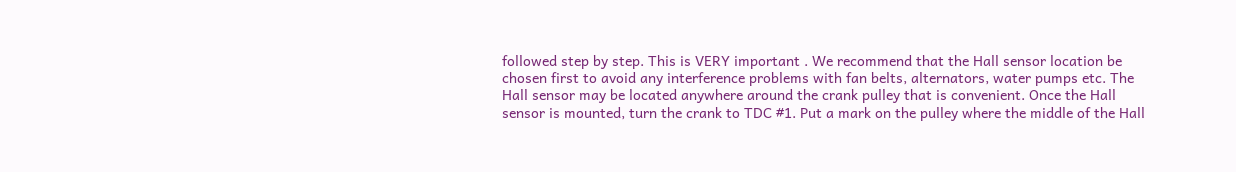followed step by step. This is VERY important . We recommend that the Hall sensor location be chosen first to avoid any interference problems with fan belts, alternators, water pumps etc. The Hall sensor may be located anywhere around the crank pulley that is convenient. Once the Hall sensor is mounted, turn the crank to TDC #1. Put a mark on the pulley where the middle of the Hall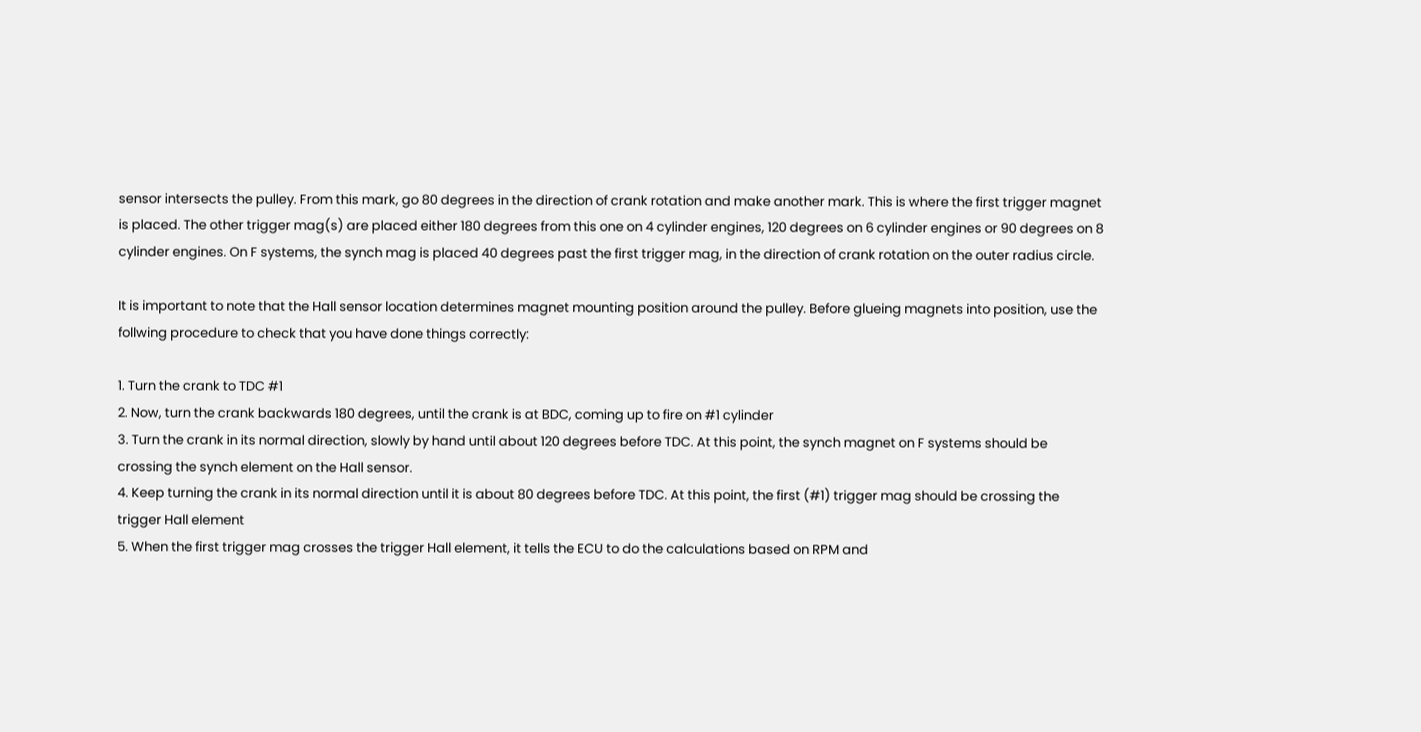sensor intersects the pulley. From this mark, go 80 degrees in the direction of crank rotation and make another mark. This is where the first trigger magnet is placed. The other trigger mag(s) are placed either 180 degrees from this one on 4 cylinder engines, 120 degrees on 6 cylinder engines or 90 degrees on 8 cylinder engines. On F systems, the synch mag is placed 40 degrees past the first trigger mag, in the direction of crank rotation on the outer radius circle.

It is important to note that the Hall sensor location determines magnet mounting position around the pulley. Before glueing magnets into position, use the follwing procedure to check that you have done things correctly:

1. Turn the crank to TDC #1
2. Now, turn the crank backwards 180 degrees, until the crank is at BDC, coming up to fire on #1 cylinder
3. Turn the crank in its normal direction, slowly by hand until about 120 degrees before TDC. At this point, the synch magnet on F systems should be crossing the synch element on the Hall sensor.
4. Keep turning the crank in its normal direction until it is about 80 degrees before TDC. At this point, the first (#1) trigger mag should be crossing the trigger Hall element
5. When the first trigger mag crosses the trigger Hall element, it tells the ECU to do the calculations based on RPM and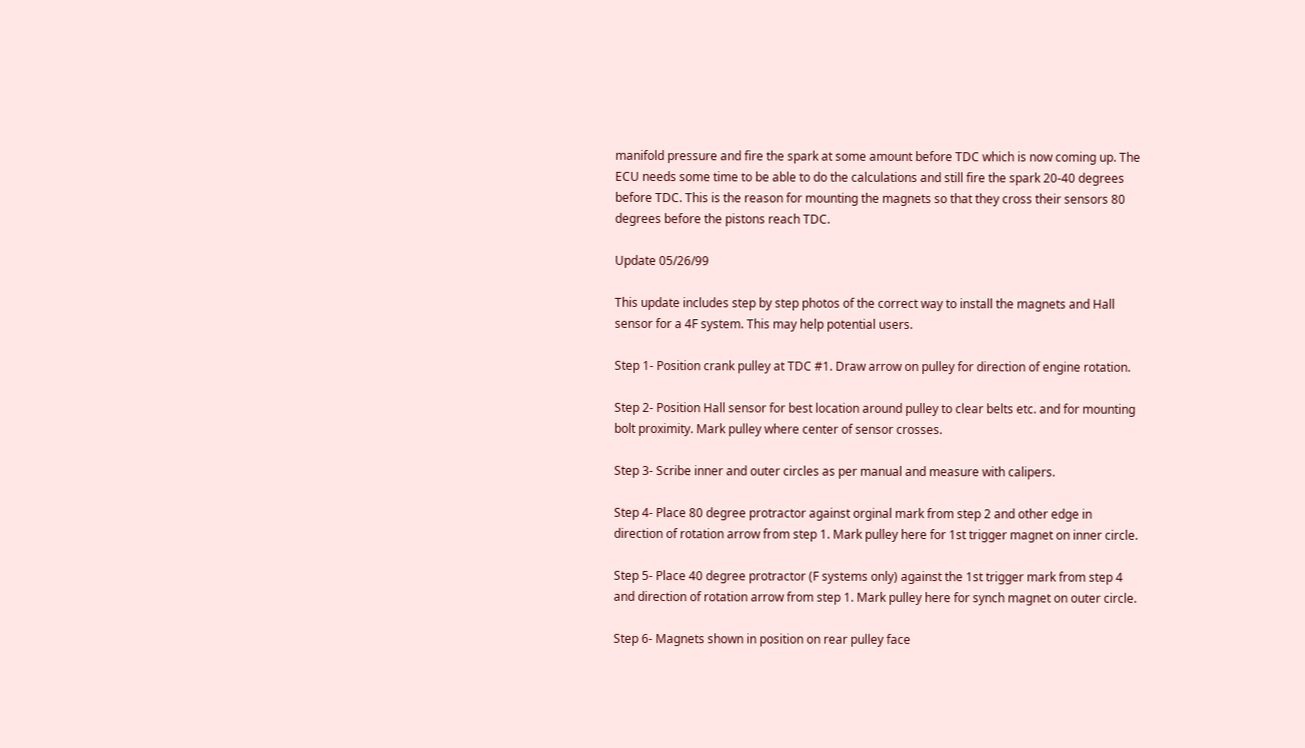manifold pressure and fire the spark at some amount before TDC which is now coming up. The ECU needs some time to be able to do the calculations and still fire the spark 20-40 degrees before TDC. This is the reason for mounting the magnets so that they cross their sensors 80 degrees before the pistons reach TDC.

Update 05/26/99

This update includes step by step photos of the correct way to install the magnets and Hall sensor for a 4F system. This may help potential users.

Step 1- Position crank pulley at TDC #1. Draw arrow on pulley for direction of engine rotation.

Step 2- Position Hall sensor for best location around pulley to clear belts etc. and for mounting bolt proximity. Mark pulley where center of sensor crosses.

Step 3- Scribe inner and outer circles as per manual and measure with calipers.

Step 4- Place 80 degree protractor against orginal mark from step 2 and other edge in direction of rotation arrow from step 1. Mark pulley here for 1st trigger magnet on inner circle.

Step 5- Place 40 degree protractor (F systems only) against the 1st trigger mark from step 4 and direction of rotation arrow from step 1. Mark pulley here for synch magnet on outer circle.

Step 6- Magnets shown in position on rear pulley face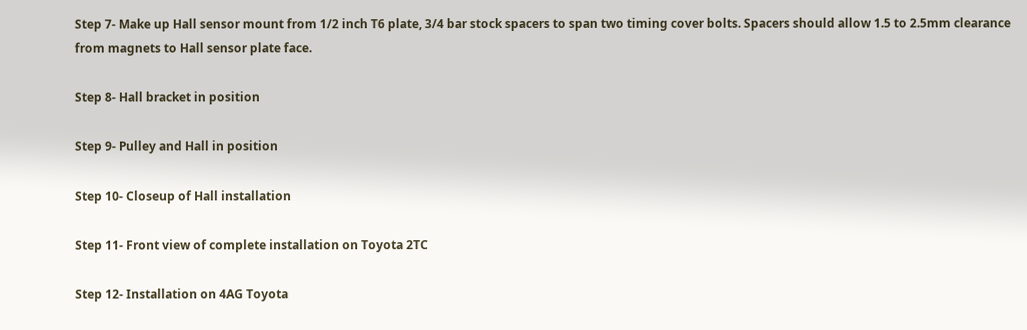Step 7- Make up Hall sensor mount from 1/2 inch T6 plate, 3/4 bar stock spacers to span two timing cover bolts. Spacers should allow 1.5 to 2.5mm clearance from magnets to Hall sensor plate face.

Step 8- Hall bracket in position

Step 9- Pulley and Hall in position

Step 10- Closeup of Hall installation

Step 11- Front view of complete installation on Toyota 2TC

Step 12- Installation on 4AG Toyota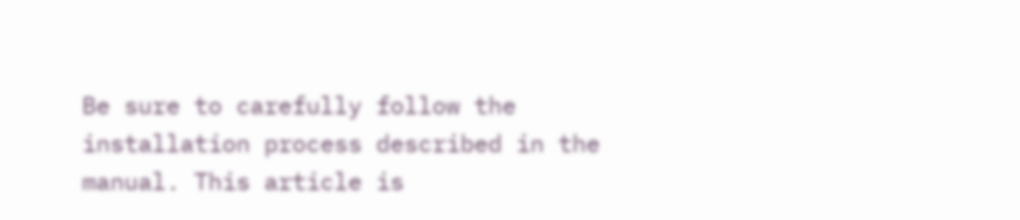Be sure to carefully follow the installation process described in the manual. This article is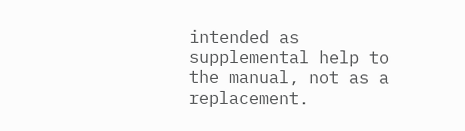intended as supplemental help to the manual, not as a replacement.